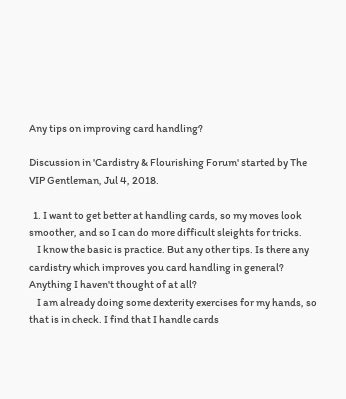Any tips on improving card handling?

Discussion in 'Cardistry & Flourishing Forum' started by The VIP Gentleman, Jul 4, 2018.

  1. I want to get better at handling cards, so my moves look smoother, and so I can do more difficult sleights for tricks.
    I know the basic is practice. But any other tips. Is there any cardistry which improves you card handling in general? Anything I haven't thought of at all?
    I am already doing some dexterity exercises for my hands, so that is in check. I find that I handle cards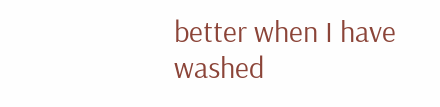better when I have washed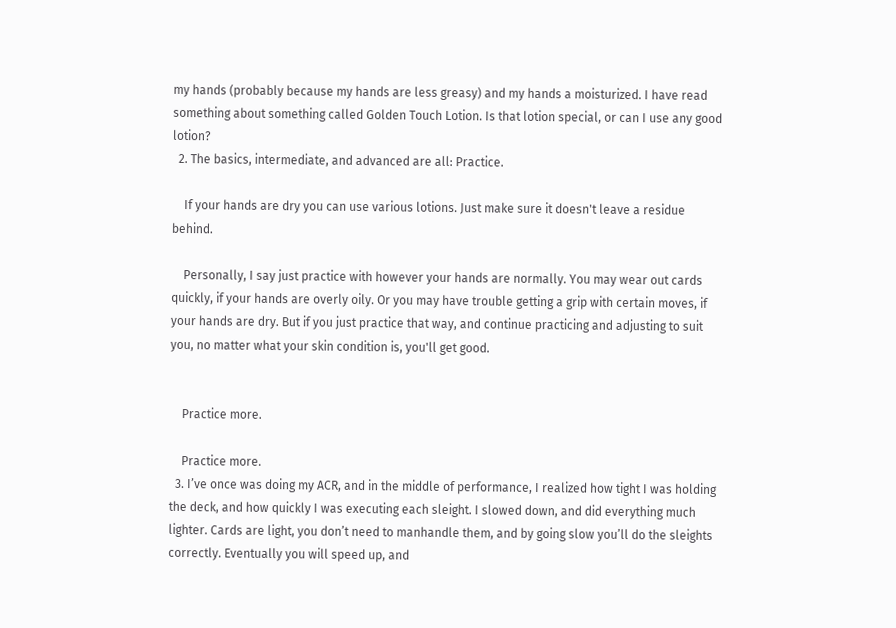my hands (probably because my hands are less greasy) and my hands a moisturized. I have read something about something called Golden Touch Lotion. Is that lotion special, or can I use any good lotion?
  2. The basics, intermediate, and advanced are all: Practice.

    If your hands are dry you can use various lotions. Just make sure it doesn't leave a residue behind.

    Personally, I say just practice with however your hands are normally. You may wear out cards quickly, if your hands are overly oily. Or you may have trouble getting a grip with certain moves, if your hands are dry. But if you just practice that way, and continue practicing and adjusting to suit you, no matter what your skin condition is, you'll get good.


    Practice more.

    Practice more.
  3. I’ve once was doing my ACR, and in the middle of performance, I realized how tight I was holding the deck, and how quickly I was executing each sleight. I slowed down, and did everything much lighter. Cards are light, you don’t need to manhandle them, and by going slow you’ll do the sleights correctly. Eventually you will speed up, and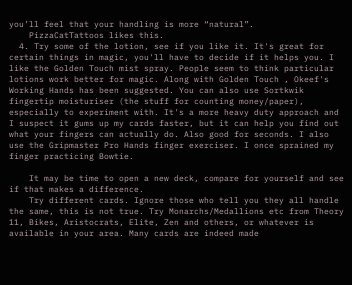you’ll feel that your handling is more “natural”.
    PizzaCatTattoos likes this.
  4. Try some of the lotion, see if you like it. It's great for certain things in magic, you'll have to decide if it helps you. I like the Golden Touch mist spray. People seem to think particular lotions work better for magic. Along with Golden Touch , Okeef's Working Hands has been suggested. You can also use Sortkwik fingertip moisturiser (the stuff for counting money/paper), especially to experiment with. It's a more heavy duty approach and I suspect it gums up my cards faster, but it can help you find out what your fingers can actually do. Also good for seconds. I also use the Gripmaster Pro Hands finger exerciser. I once sprained my finger practicing Bowtie.

    It may be time to open a new deck, compare for yourself and see if that makes a difference.
    Try different cards. Ignore those who tell you they all handle the same, this is not true. Try Monarchs/Medallions etc from Theory 11, Bikes, Aristocrats, Elite, Zen and others, or whatever is available in your area. Many cards are indeed made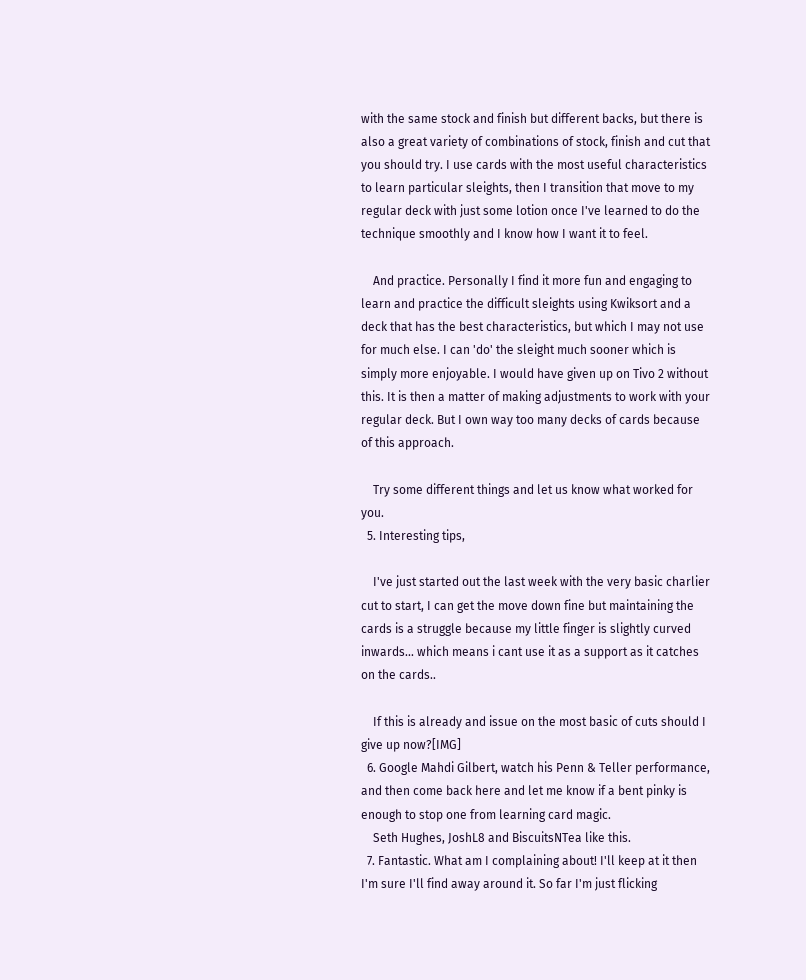with the same stock and finish but different backs, but there is also a great variety of combinations of stock, finish and cut that you should try. I use cards with the most useful characteristics to learn particular sleights, then I transition that move to my regular deck with just some lotion once I've learned to do the technique smoothly and I know how I want it to feel.

    And practice. Personally I find it more fun and engaging to learn and practice the difficult sleights using Kwiksort and a deck that has the best characteristics, but which I may not use for much else. I can 'do' the sleight much sooner which is simply more enjoyable. I would have given up on Tivo 2 without this. It is then a matter of making adjustments to work with your regular deck. But I own way too many decks of cards because of this approach.

    Try some different things and let us know what worked for you.
  5. Interesting tips,

    I've just started out the last week with the very basic charlier cut to start, I can get the move down fine but maintaining the cards is a struggle because my little finger is slightly curved inwards... which means i cant use it as a support as it catches on the cards..

    If this is already and issue on the most basic of cuts should I give up now?[IMG]
  6. Google Mahdi Gilbert, watch his Penn & Teller performance, and then come back here and let me know if a bent pinky is enough to stop one from learning card magic.
    Seth Hughes, JoshL8 and BiscuitsNTea like this.
  7. Fantastic. What am I complaining about! I'll keep at it then I'm sure I'll find away around it. So far I'm just flicking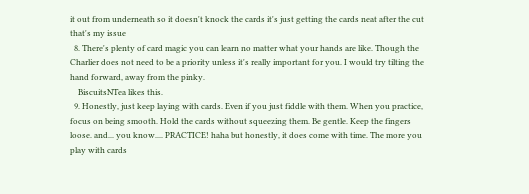it out from underneath so it doesn't knock the cards it's just getting the cards neat after the cut that's my issue
  8. There's plenty of card magic you can learn no matter what your hands are like. Though the Charlier does not need to be a priority unless it's really important for you. I would try tilting the hand forward, away from the pinky.
    BiscuitsNTea likes this.
  9. Honestly, just keep laying with cards. Even if you just fiddle with them. When you practice, focus on being smooth. Hold the cards without squeezing them. Be gentle. Keep the fingers loose. and... you know.... PRACTICE! haha but honestly, it does come with time. The more you play with cards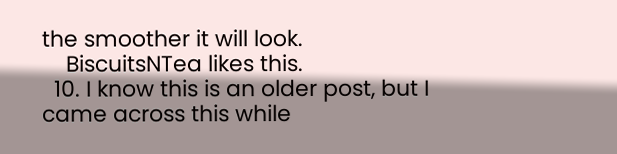the smoother it will look.
    BiscuitsNTea likes this.
  10. I know this is an older post, but I came across this while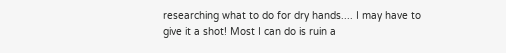researching what to do for dry hands.... I may have to give it a shot! Most I can do is ruin a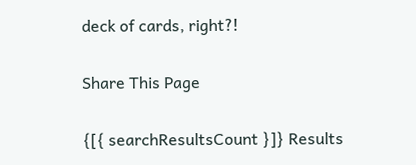deck of cards, right?!

Share This Page

{[{ searchResultsCount }]} Results